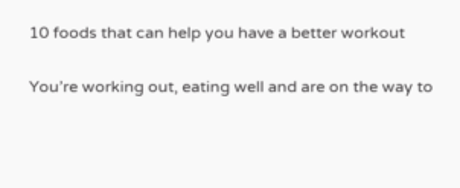10 foods that can help you have a better workout

You’re working out, eating well and are on the way to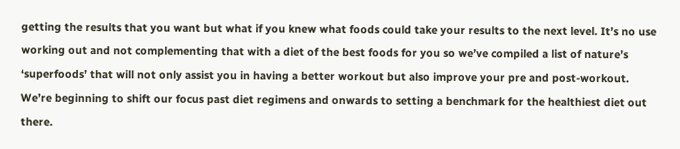getting the results that you want but what if you knew what foods could take your results to the next level. It’s no use working out and not complementing that with a diet of the best foods for you so we’ve compiled a list of nature’s ‘superfoods’ that will not only assist you in having a better workout but also improve your pre and post-workout. We’re beginning to shift our focus past diet regimens and onwards to setting a benchmark for the healthiest diet out there.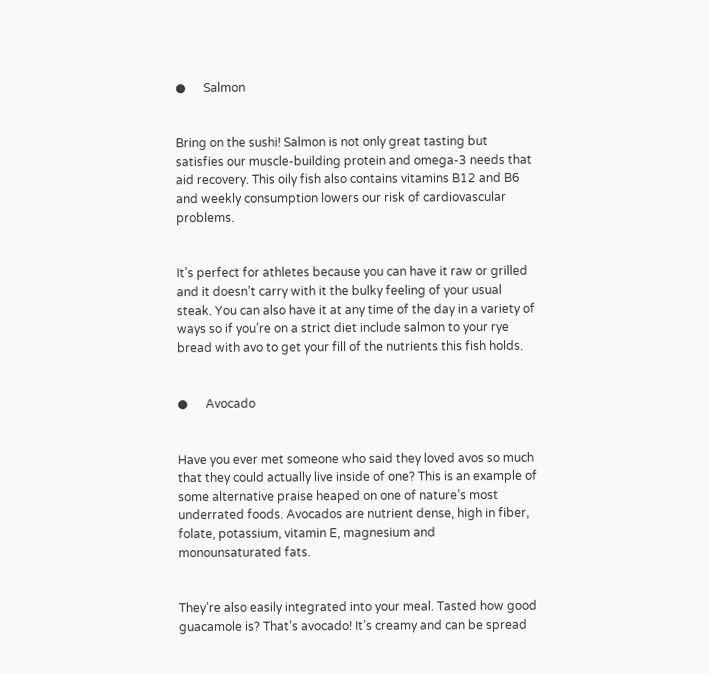●      Salmon


Bring on the sushi! Salmon is not only great tasting but satisfies our muscle-building protein and omega-3 needs that aid recovery. This oily fish also contains vitamins B12 and B6 and weekly consumption lowers our risk of cardiovascular problems.


It’s perfect for athletes because you can have it raw or grilled and it doesn’t carry with it the bulky feeling of your usual steak. You can also have it at any time of the day in a variety of ways so if you’re on a strict diet include salmon to your rye bread with avo to get your fill of the nutrients this fish holds.


●      Avocado


Have you ever met someone who said they loved avos so much that they could actually live inside of one? This is an example of some alternative praise heaped on one of nature’s most underrated foods. Avocados are nutrient dense, high in fiber, folate, potassium, vitamin E, magnesium and monounsaturated fats.


They’re also easily integrated into your meal. Tasted how good guacamole is? That’s avocado! It’s creamy and can be spread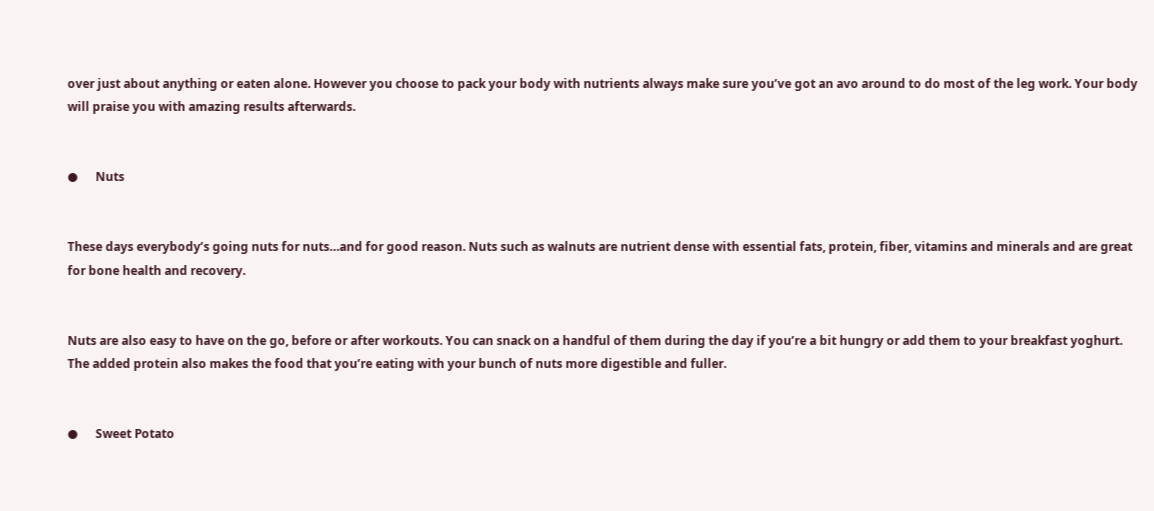over just about anything or eaten alone. However you choose to pack your body with nutrients always make sure you’ve got an avo around to do most of the leg work. Your body will praise you with amazing results afterwards.


●      Nuts


These days everybody’s going nuts for nuts…and for good reason. Nuts such as walnuts are nutrient dense with essential fats, protein, fiber, vitamins and minerals and are great for bone health and recovery.


Nuts are also easy to have on the go, before or after workouts. You can snack on a handful of them during the day if you’re a bit hungry or add them to your breakfast yoghurt. The added protein also makes the food that you’re eating with your bunch of nuts more digestible and fuller.


●      Sweet Potato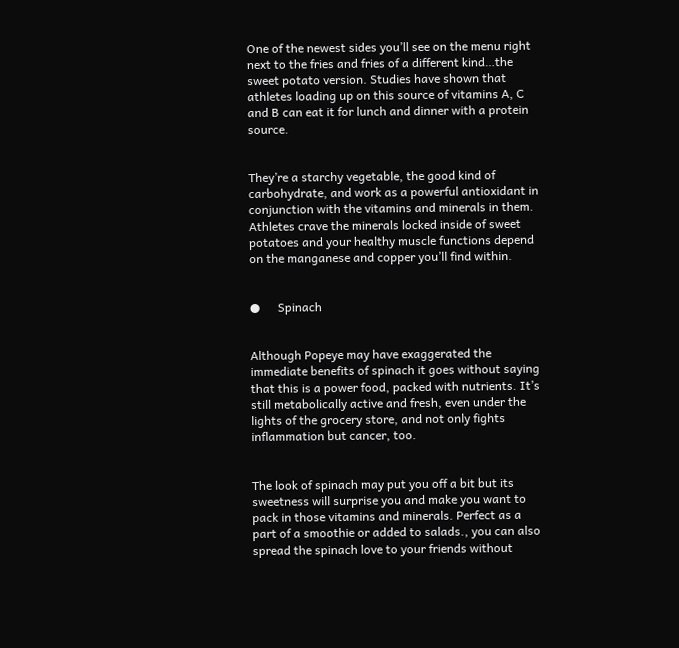One of the newest sides you’ll see on the menu right next to the fries and fries of a different kind…the sweet potato version. Studies have shown that athletes loading up on this source of vitamins A, C and B can eat it for lunch and dinner with a protein source.


They’re a starchy vegetable, the good kind of carbohydrate, and work as a powerful antioxidant in conjunction with the vitamins and minerals in them. Athletes crave the minerals locked inside of sweet potatoes and your healthy muscle functions depend on the manganese and copper you’ll find within.


●      Spinach


Although Popeye may have exaggerated the immediate benefits of spinach it goes without saying that this is a power food, packed with nutrients. It’s still metabolically active and fresh, even under the lights of the grocery store, and not only fights inflammation but cancer, too.


The look of spinach may put you off a bit but its sweetness will surprise you and make you want to pack in those vitamins and minerals. Perfect as a part of a smoothie or added to salads., you can also spread the spinach love to your friends without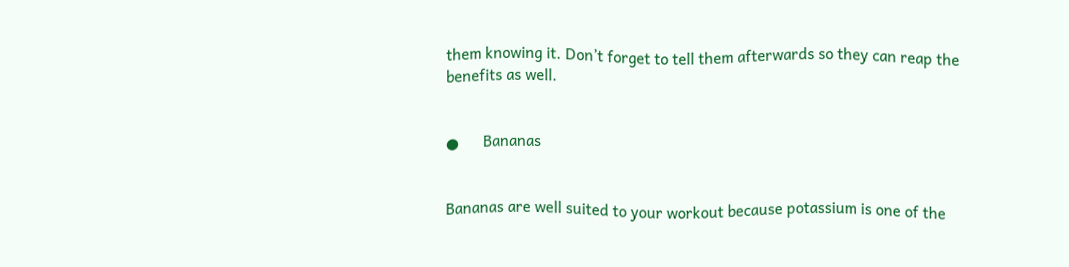them knowing it. Don’t forget to tell them afterwards so they can reap the benefits as well.


●      Bananas


Bananas are well suited to your workout because potassium is one of the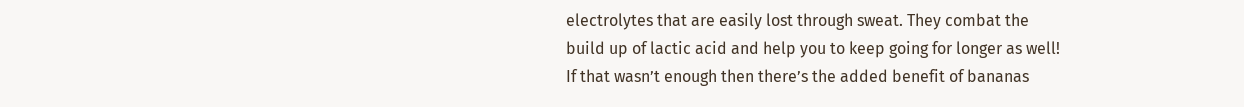electrolytes that are easily lost through sweat. They combat the build up of lactic acid and help you to keep going for longer as well! If that wasn’t enough then there’s the added benefit of bananas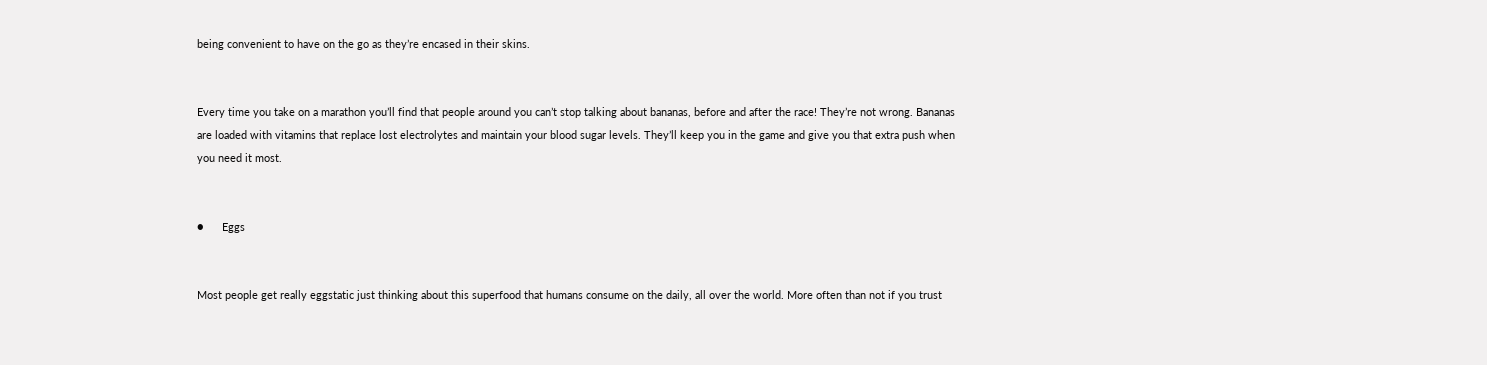being convenient to have on the go as they’re encased in their skins.


Every time you take on a marathon you’ll find that people around you can’t stop talking about bananas, before and after the race! They’re not wrong. Bananas are loaded with vitamins that replace lost electrolytes and maintain your blood sugar levels. They’ll keep you in the game and give you that extra push when you need it most.


●      Eggs


Most people get really eggstatic just thinking about this superfood that humans consume on the daily, all over the world. More often than not if you trust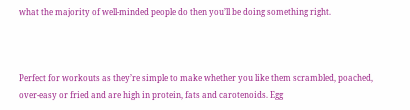what the majority of well-minded people do then you’ll be doing something right.



Perfect for workouts as they’re simple to make whether you like them scrambled, poached, over-easy or fried and are high in protein, fats and carotenoids. Egg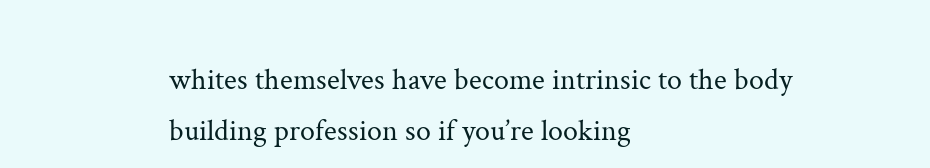whites themselves have become intrinsic to the body building profession so if you’re looking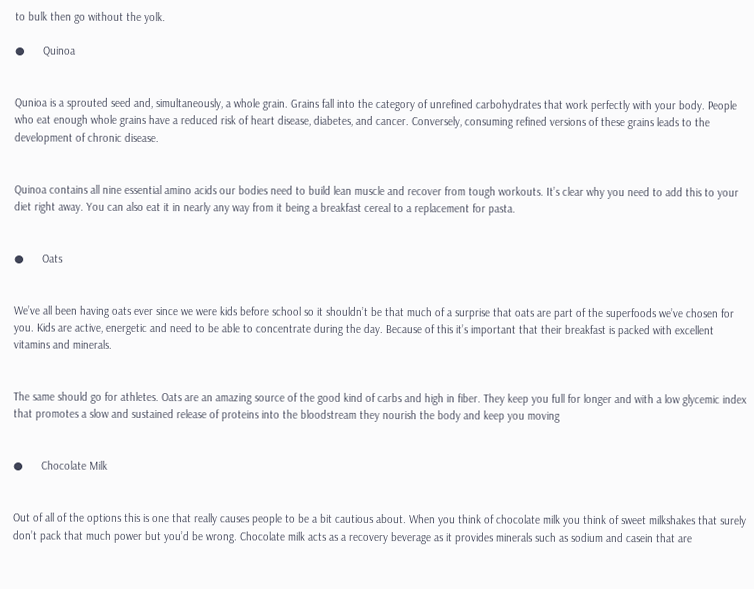to bulk then go without the yolk.

●      Quinoa


Qunioa is a sprouted seed and, simultaneously, a whole grain. Grains fall into the category of unrefined carbohydrates that work perfectly with your body. People who eat enough whole grains have a reduced risk of heart disease, diabetes, and cancer. Conversely, consuming refined versions of these grains leads to the development of chronic disease.


Quinoa contains all nine essential amino acids our bodies need to build lean muscle and recover from tough workouts. It’s clear why you need to add this to your diet right away. You can also eat it in nearly any way from it being a breakfast cereal to a replacement for pasta.


●      Oats


We’ve all been having oats ever since we were kids before school so it shouldn’t be that much of a surprise that oats are part of the superfoods we’ve chosen for you. Kids are active, energetic and need to be able to concentrate during the day. Because of this it’s important that their breakfast is packed with excellent vitamins and minerals.


The same should go for athletes. Oats are an amazing source of the good kind of carbs and high in fiber. They keep you full for longer and with a low glycemic index that promotes a slow and sustained release of proteins into the bloodstream they nourish the body and keep you moving


●      Chocolate Milk


Out of all of the options this is one that really causes people to be a bit cautious about. When you think of chocolate milk you think of sweet milkshakes that surely don’t pack that much power but you’d be wrong. Chocolate milk acts as a recovery beverage as it provides minerals such as sodium and casein that are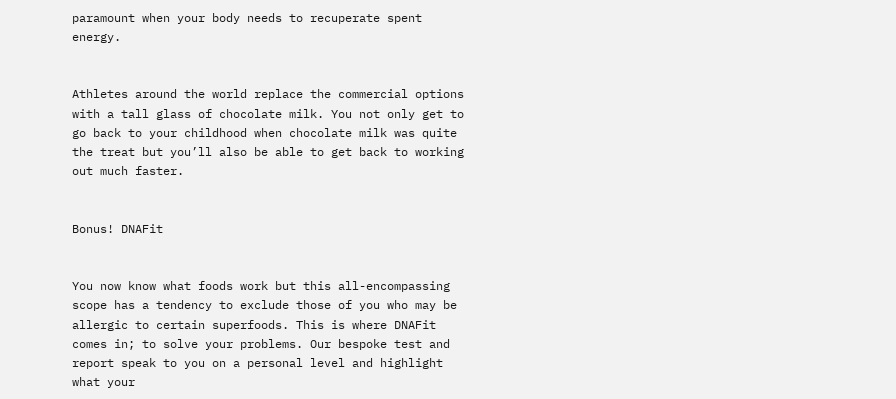paramount when your body needs to recuperate spent energy.


Athletes around the world replace the commercial options with a tall glass of chocolate milk. You not only get to go back to your childhood when chocolate milk was quite the treat but you’ll also be able to get back to working out much faster.


Bonus! DNAFit


You now know what foods work but this all-encompassing scope has a tendency to exclude those of you who may be allergic to certain superfoods. This is where DNAFit comes in; to solve your problems. Our bespoke test and report speak to you on a personal level and highlight what your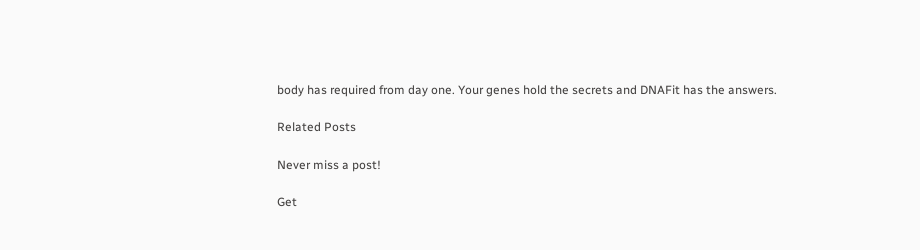body has required from day one. Your genes hold the secrets and DNAFit has the answers.

Related Posts

Never miss a post!

Get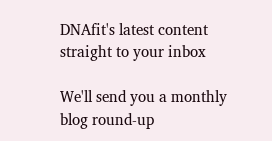DNAfit's latest content straight to your inbox

We'll send you a monthly blog round-up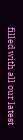filled with all our latest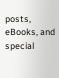posts, eBooks, and special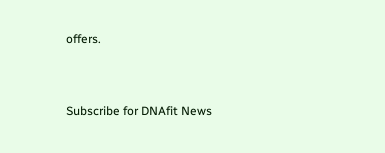offers.


Subscribe for DNAfit News